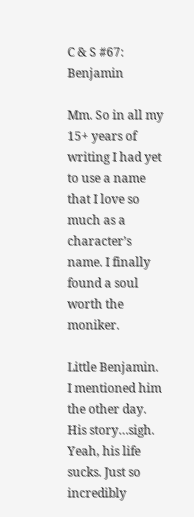C & S #67: Benjamin

Mm. So in all my 15+ years of writing I had yet to use a name that I love so much as a character’s name. I finally found a soul worth the moniker.

Little Benjamin. I mentioned him the other day. His story…sigh. Yeah, his life sucks. Just so incredibly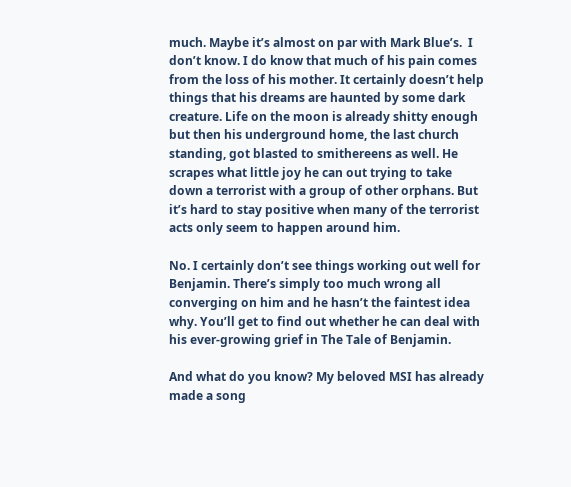much. Maybe it’s almost on par with Mark Blue’s.  I don’t know. I do know that much of his pain comes from the loss of his mother. It certainly doesn’t help things that his dreams are haunted by some dark creature. Life on the moon is already shitty enough but then his underground home, the last church standing, got blasted to smithereens as well. He scrapes what little joy he can out trying to take down a terrorist with a group of other orphans. But it’s hard to stay positive when many of the terrorist acts only seem to happen around him.

No. I certainly don’t see things working out well for Benjamin. There’s simply too much wrong all converging on him and he hasn’t the faintest idea why. You’ll get to find out whether he can deal with his ever-growing grief in The Tale of Benjamin.

And what do you know? My beloved MSI has already made a song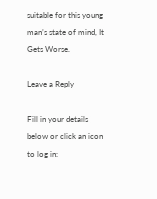suitable for this young man’s state of mind, It Gets Worse.

Leave a Reply

Fill in your details below or click an icon to log in: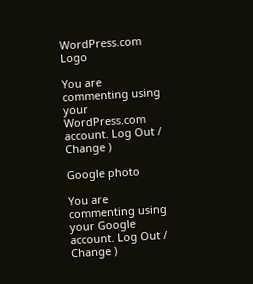WordPress.com Logo

You are commenting using your WordPress.com account. Log Out /  Change )

Google photo

You are commenting using your Google account. Log Out /  Change )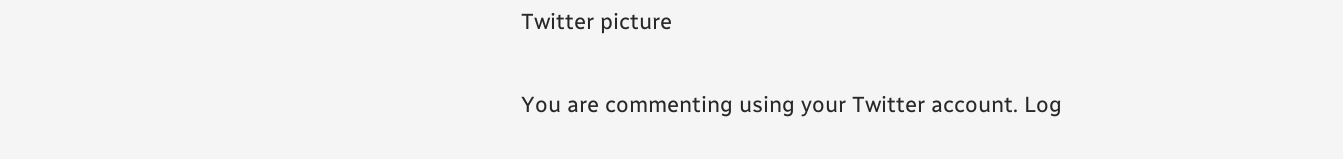Twitter picture

You are commenting using your Twitter account. Log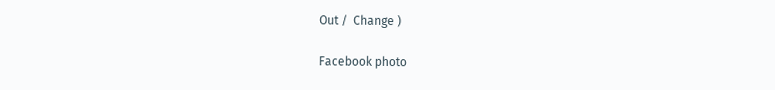Out /  Change )

Facebook photo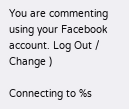You are commenting using your Facebook account. Log Out /  Change )

Connecting to %s